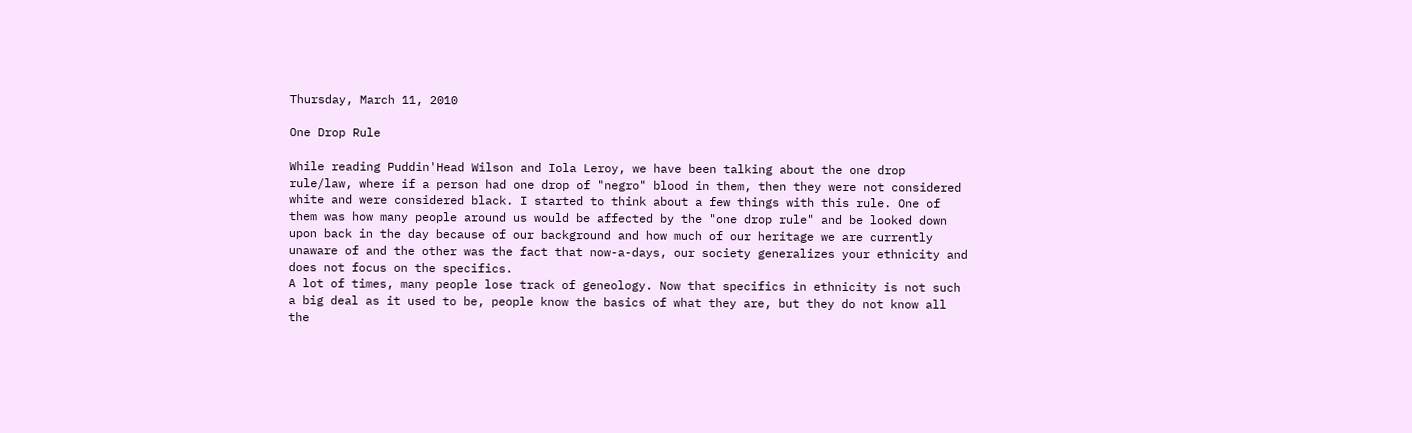Thursday, March 11, 2010

One Drop Rule

While reading Puddin'Head Wilson and Iola Leroy, we have been talking about the one drop rule/law, where if a person had one drop of "negro" blood in them, then they were not considered white and were considered black. I started to think about a few things with this rule. One of them was how many people around us would be affected by the "one drop rule" and be looked down upon back in the day because of our background and how much of our heritage we are currently unaware of and the other was the fact that now-a-days, our society generalizes your ethnicity and does not focus on the specifics.
A lot of times, many people lose track of geneology. Now that specifics in ethnicity is not such a big deal as it used to be, people know the basics of what they are, but they do not know all the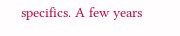specifics. A few years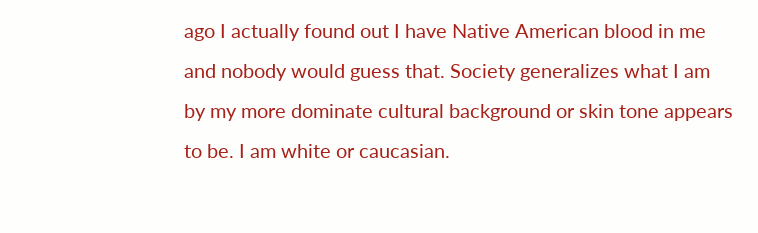ago I actually found out I have Native American blood in me and nobody would guess that. Society generalizes what I am by my more dominate cultural background or skin tone appears to be. I am white or caucasian.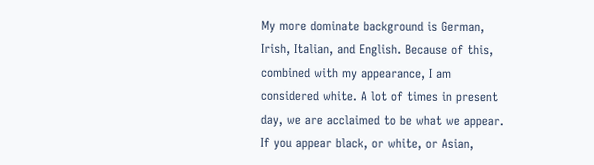My more dominate background is German, Irish, Italian, and English. Because of this, combined with my appearance, I am considered white. A lot of times in present day, we are acclaimed to be what we appear. If you appear black, or white, or Asian,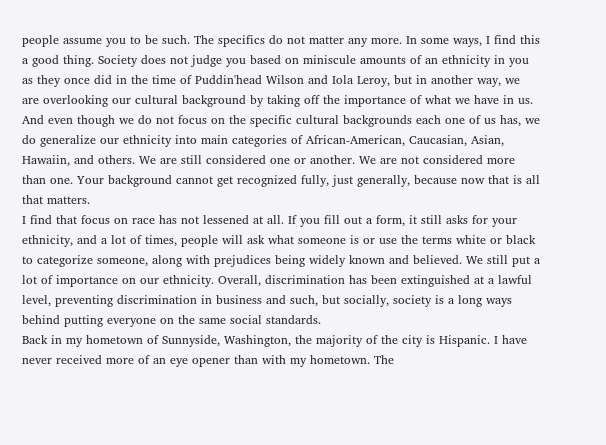people assume you to be such. The specifics do not matter any more. In some ways, I find this a good thing. Society does not judge you based on miniscule amounts of an ethnicity in you as they once did in the time of Puddin'head Wilson and Iola Leroy, but in another way, we are overlooking our cultural background by taking off the importance of what we have in us. And even though we do not focus on the specific cultural backgrounds each one of us has, we do generalize our ethnicity into main categories of African-American, Caucasian, Asian, Hawaiin, and others. We are still considered one or another. We are not considered more than one. Your background cannot get recognized fully, just generally, because now that is all that matters.
I find that focus on race has not lessened at all. If you fill out a form, it still asks for your ethnicity, and a lot of times, people will ask what someone is or use the terms white or black to categorize someone, along with prejudices being widely known and believed. We still put a lot of importance on our ethnicity. Overall, discrimination has been extinguished at a lawful level, preventing discrimination in business and such, but socially, society is a long ways behind putting everyone on the same social standards.
Back in my hometown of Sunnyside, Washington, the majority of the city is Hispanic. I have never received more of an eye opener than with my hometown. The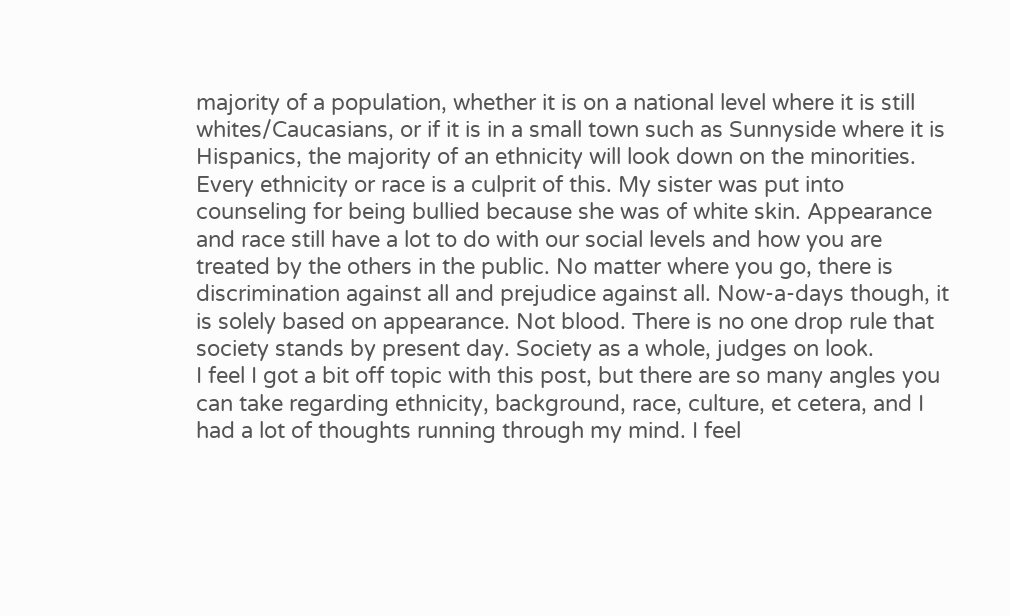majority of a population, whether it is on a national level where it is still whites/Caucasians, or if it is in a small town such as Sunnyside where it is Hispanics, the majority of an ethnicity will look down on the minorities.
Every ethnicity or race is a culprit of this. My sister was put into counseling for being bullied because she was of white skin. Appearance and race still have a lot to do with our social levels and how you are treated by the others in the public. No matter where you go, there is discrimination against all and prejudice against all. Now-a-days though, it is solely based on appearance. Not blood. There is no one drop rule that society stands by present day. Society as a whole, judges on look.
I feel I got a bit off topic with this post, but there are so many angles you can take regarding ethnicity, background, race, culture, et cetera, and I had a lot of thoughts running through my mind. I feel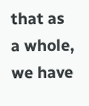that as a whole, we have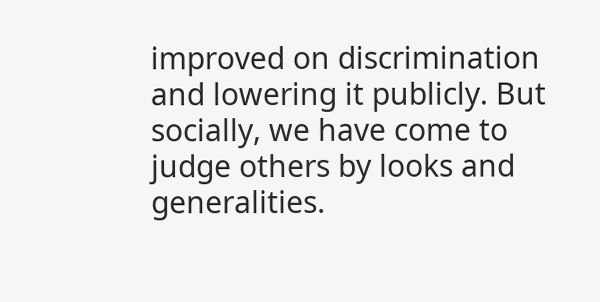improved on discrimination and lowering it publicly. But socially, we have come to judge others by looks and generalities.